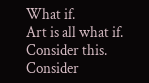What if.
Art is all what if.
Consider this.
Consider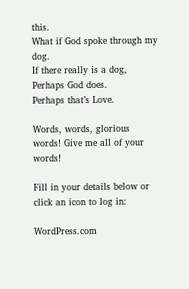this.
What if God spoke through my dog.
If there really is a dog,
Perhaps God does.
Perhaps that’s Love.

Words, words, glorious words! Give me all of your words!

Fill in your details below or click an icon to log in:

WordPress.com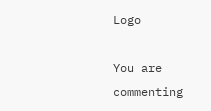Logo

You are commenting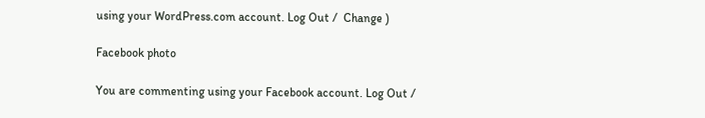using your WordPress.com account. Log Out /  Change )

Facebook photo

You are commenting using your Facebook account. Log Out /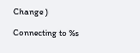Change )

Connecting to %s